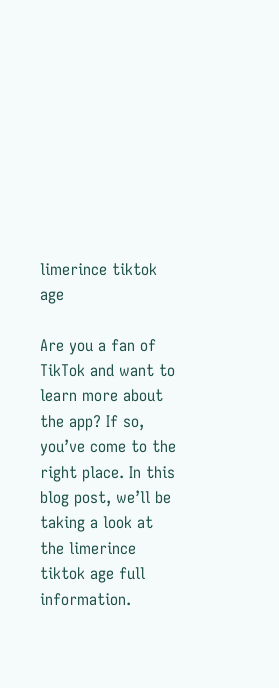limerince tiktok age

Are you a fan of TikTok and want to learn more about the app? If so, you’ve come to the right place. In this blog post, we’ll be taking a look at the limerince tiktok age full information.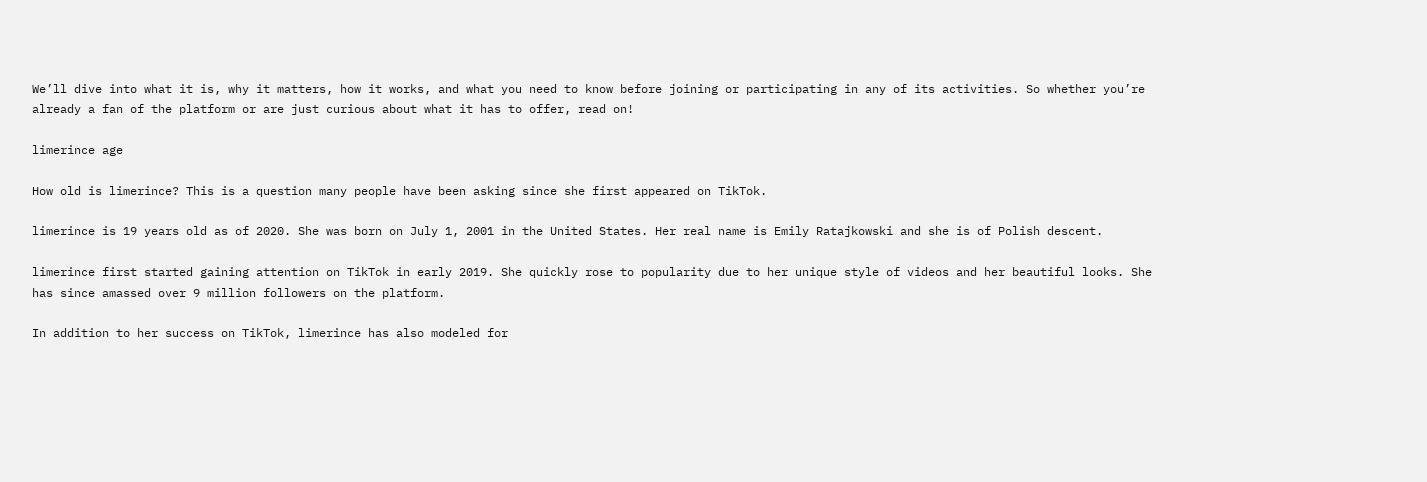We’ll dive into what it is, why it matters, how it works, and what you need to know before joining or participating in any of its activities. So whether you’re already a fan of the platform or are just curious about what it has to offer, read on!

limerince age

How old is limerince? This is a question many people have been asking since she first appeared on TikTok.

limerince is 19 years old as of 2020. She was born on July 1, 2001 in the United States. Her real name is Emily Ratajkowski and she is of Polish descent.

limerince first started gaining attention on TikTok in early 2019. She quickly rose to popularity due to her unique style of videos and her beautiful looks. She has since amassed over 9 million followers on the platform.

In addition to her success on TikTok, limerince has also modeled for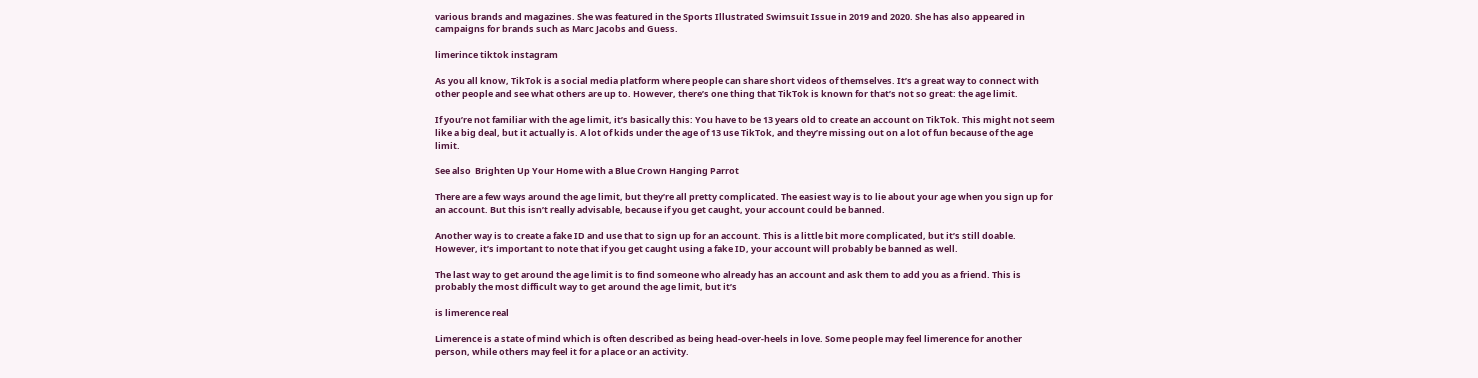various brands and magazines. She was featured in the Sports Illustrated Swimsuit Issue in 2019 and 2020. She has also appeared in campaigns for brands such as Marc Jacobs and Guess.

limerince tiktok instagram

As you all know, TikTok is a social media platform where people can share short videos of themselves. It’s a great way to connect with other people and see what others are up to. However, there’s one thing that TikTok is known for that’s not so great: the age limit.

If you’re not familiar with the age limit, it’s basically this: You have to be 13 years old to create an account on TikTok. This might not seem like a big deal, but it actually is. A lot of kids under the age of 13 use TikTok, and they’re missing out on a lot of fun because of the age limit.

See also  Brighten Up Your Home with a Blue Crown Hanging Parrot

There are a few ways around the age limit, but they’re all pretty complicated. The easiest way is to lie about your age when you sign up for an account. But this isn’t really advisable, because if you get caught, your account could be banned.

Another way is to create a fake ID and use that to sign up for an account. This is a little bit more complicated, but it’s still doable. However, it’s important to note that if you get caught using a fake ID, your account will probably be banned as well.

The last way to get around the age limit is to find someone who already has an account and ask them to add you as a friend. This is probably the most difficult way to get around the age limit, but it’s

is limerence real

Limerence is a state of mind which is often described as being head-over-heels in love. Some people may feel limerence for another person, while others may feel it for a place or an activity.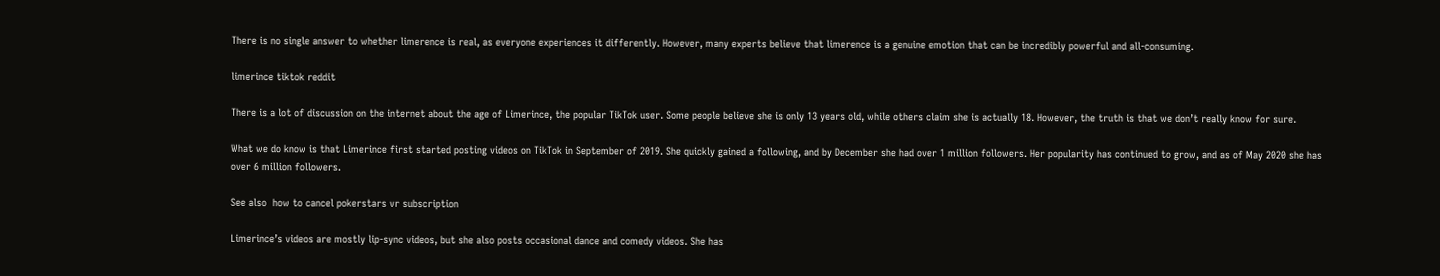There is no single answer to whether limerence is real, as everyone experiences it differently. However, many experts believe that limerence is a genuine emotion that can be incredibly powerful and all-consuming.

limerince tiktok reddit

There is a lot of discussion on the internet about the age of Limerince, the popular TikTok user. Some people believe she is only 13 years old, while others claim she is actually 18. However, the truth is that we don’t really know for sure.

What we do know is that Limerince first started posting videos on TikTok in September of 2019. She quickly gained a following, and by December she had over 1 million followers. Her popularity has continued to grow, and as of May 2020 she has over 6 million followers.

See also  how to cancel pokerstars vr subscription

Limerince’s videos are mostly lip-sync videos, but she also posts occasional dance and comedy videos. She has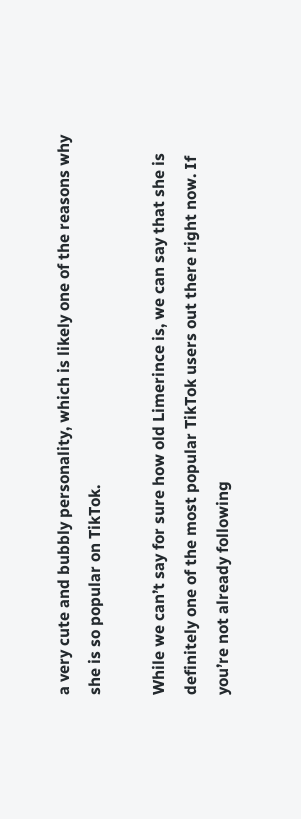a very cute and bubbly personality, which is likely one of the reasons why she is so popular on TikTok.

While we can’t say for sure how old Limerince is, we can say that she is definitely one of the most popular TikTok users out there right now. If you’re not already following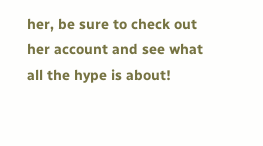her, be sure to check out her account and see what all the hype is about!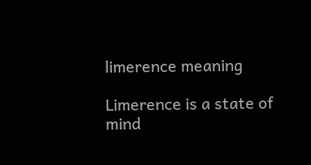limerence meaning

Limerence is a state of mind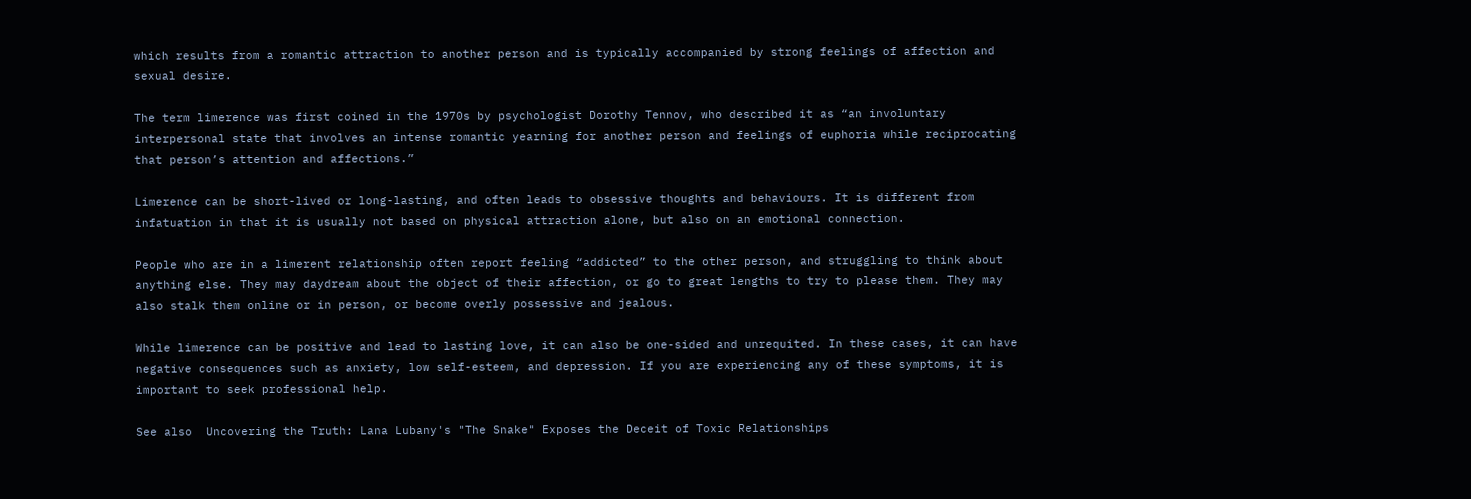which results from a romantic attraction to another person and is typically accompanied by strong feelings of affection and sexual desire.

The term limerence was first coined in the 1970s by psychologist Dorothy Tennov, who described it as “an involuntary interpersonal state that involves an intense romantic yearning for another person and feelings of euphoria while reciprocating that person’s attention and affections.”

Limerence can be short-lived or long-lasting, and often leads to obsessive thoughts and behaviours. It is different from infatuation in that it is usually not based on physical attraction alone, but also on an emotional connection.

People who are in a limerent relationship often report feeling “addicted” to the other person, and struggling to think about anything else. They may daydream about the object of their affection, or go to great lengths to try to please them. They may also stalk them online or in person, or become overly possessive and jealous.

While limerence can be positive and lead to lasting love, it can also be one-sided and unrequited. In these cases, it can have negative consequences such as anxiety, low self-esteem, and depression. If you are experiencing any of these symptoms, it is important to seek professional help.

See also  Uncovering the Truth: Lana Lubany's "The Snake" Exposes the Deceit of Toxic Relationships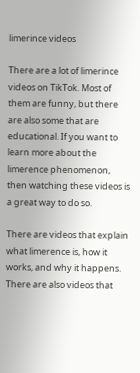limerince videos

There are a lot of limerince videos on TikTok. Most of them are funny, but there are also some that are educational. If you want to learn more about the limerence phenomenon, then watching these videos is a great way to do so.

There are videos that explain what limerence is, how it works, and why it happens. There are also videos that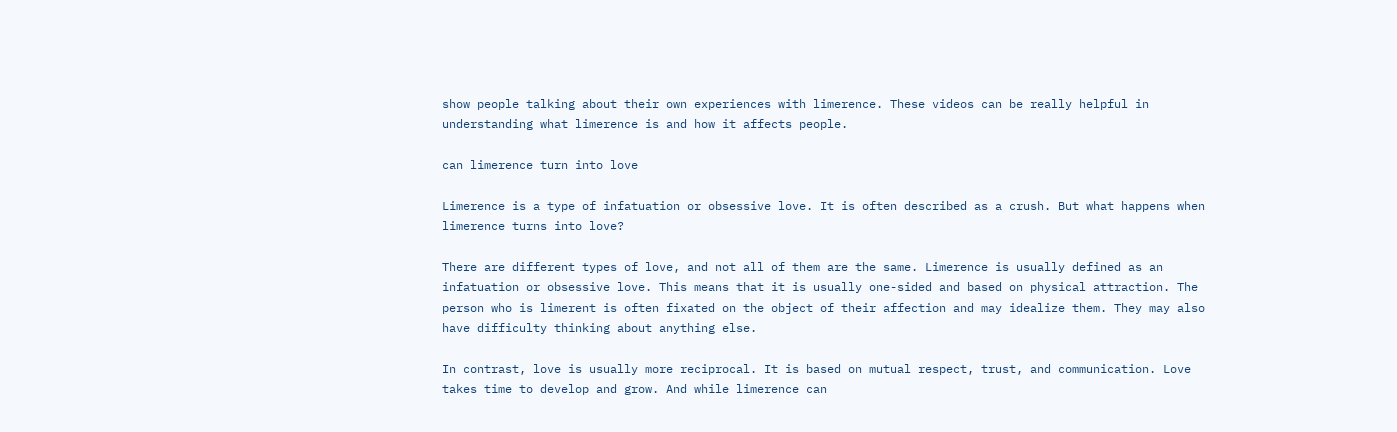show people talking about their own experiences with limerence. These videos can be really helpful in understanding what limerence is and how it affects people.

can limerence turn into love

Limerence is a type of infatuation or obsessive love. It is often described as a crush. But what happens when limerence turns into love?

There are different types of love, and not all of them are the same. Limerence is usually defined as an infatuation or obsessive love. This means that it is usually one-sided and based on physical attraction. The person who is limerent is often fixated on the object of their affection and may idealize them. They may also have difficulty thinking about anything else.

In contrast, love is usually more reciprocal. It is based on mutual respect, trust, and communication. Love takes time to develop and grow. And while limerence can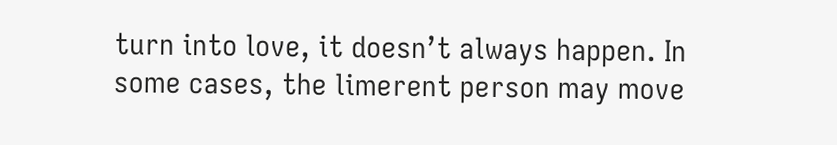turn into love, it doesn’t always happen. In some cases, the limerent person may move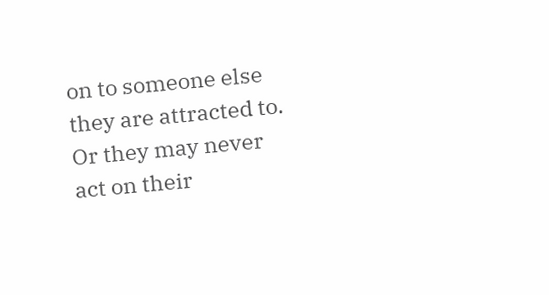on to someone else they are attracted to. Or they may never act on their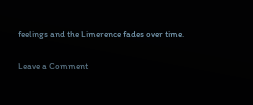feelings and the Limerence fades over time.

Leave a Comment